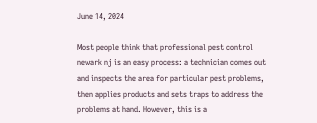June 14, 2024

Most people think that professional pest control newark nj is an easy process: a technician comes out and inspects the area for particular pest problems, then applies products and sets traps to address the problems at hand. However, this is a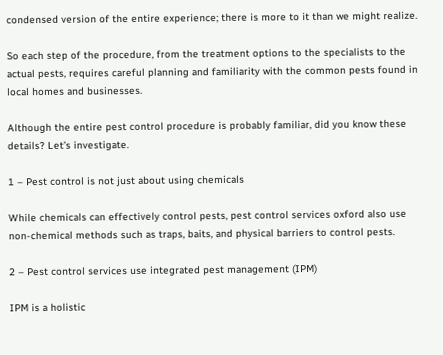condensed version of the entire experience; there is more to it than we might realize.

So each step of the procedure, from the treatment options to the specialists to the actual pests, requires careful planning and familiarity with the common pests found in local homes and businesses.

Although the entire pest control procedure is probably familiar, did you know these details? Let’s investigate.

1 – Pest control is not just about using chemicals

While chemicals can effectively control pests, pest control services oxford also use non-chemical methods such as traps, baits, and physical barriers to control pests.

2 – Pest control services use integrated pest management (IPM)

IPM is a holistic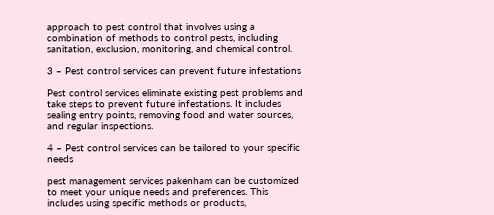approach to pest control that involves using a combination of methods to control pests, including sanitation, exclusion, monitoring, and chemical control.

3 – Pest control services can prevent future infestations

Pest control services eliminate existing pest problems and take steps to prevent future infestations. It includes sealing entry points, removing food and water sources, and regular inspections.

4 – Pest control services can be tailored to your specific needs

pest management services pakenham can be customized to meet your unique needs and preferences. This includes using specific methods or products,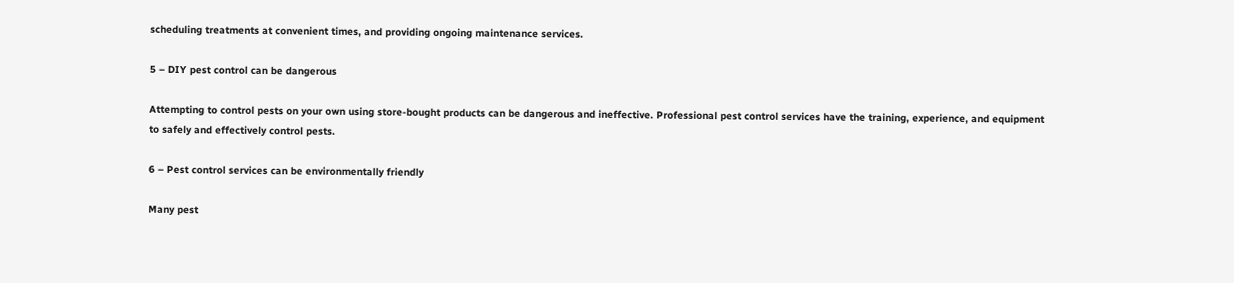scheduling treatments at convenient times, and providing ongoing maintenance services.

5 – DIY pest control can be dangerous

Attempting to control pests on your own using store-bought products can be dangerous and ineffective. Professional pest control services have the training, experience, and equipment to safely and effectively control pests.

6 – Pest control services can be environmentally friendly

Many pest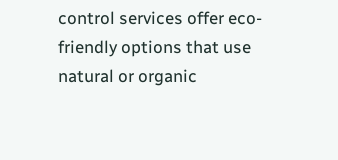control services offer eco-friendly options that use natural or organic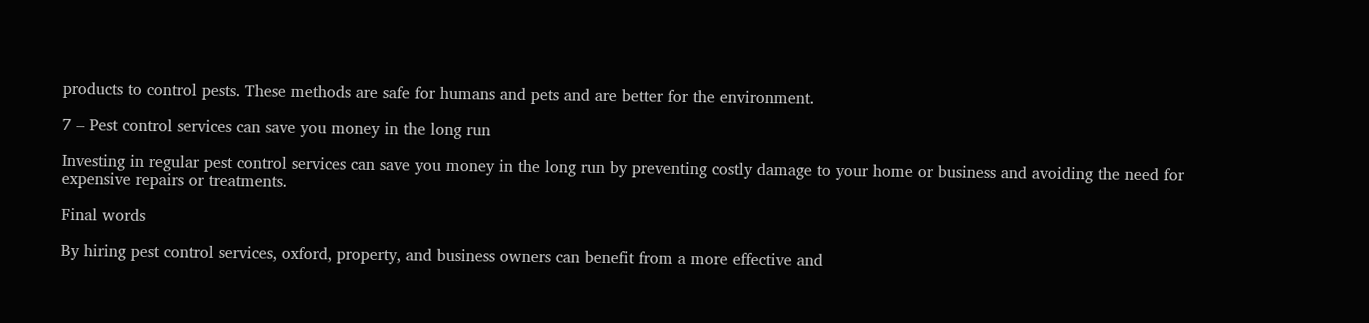products to control pests. These methods are safe for humans and pets and are better for the environment.

7 – Pest control services can save you money in the long run

Investing in regular pest control services can save you money in the long run by preventing costly damage to your home or business and avoiding the need for expensive repairs or treatments.

Final words

By hiring pest control services, oxford, property, and business owners can benefit from a more effective and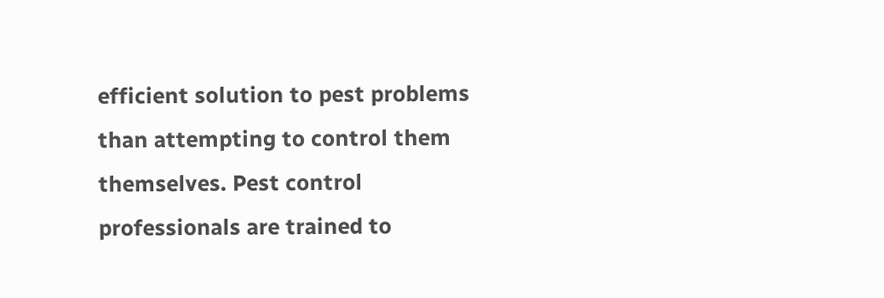efficient solution to pest problems than attempting to control them themselves. Pest control professionals are trained to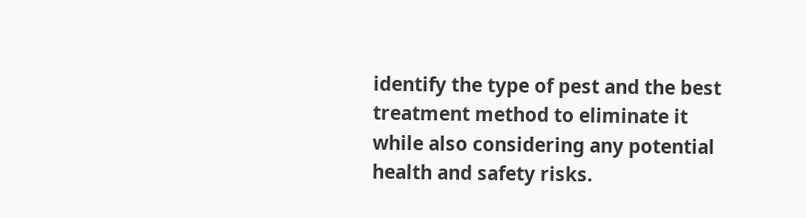identify the type of pest and the best treatment method to eliminate it while also considering any potential health and safety risks.